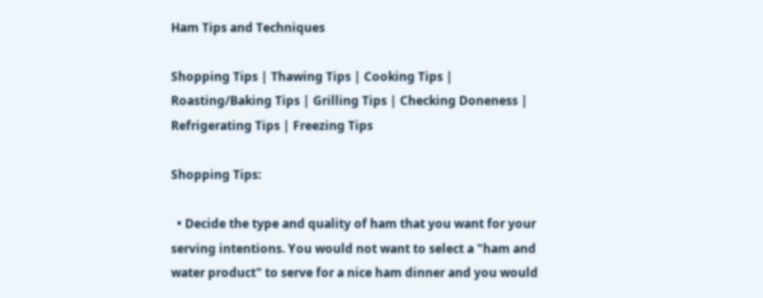Ham Tips and Techniques

Shopping Tips | Thawing Tips | Cooking Tips | Roasting/Baking Tips | Grilling Tips | Checking Doneness | Refrigerating Tips | Freezing Tips

Shopping Tips:

  • Decide the type and quality of ham that you want for your serving intentions. You would not want to select a "ham and water product" to serve for a nice ham dinner and you would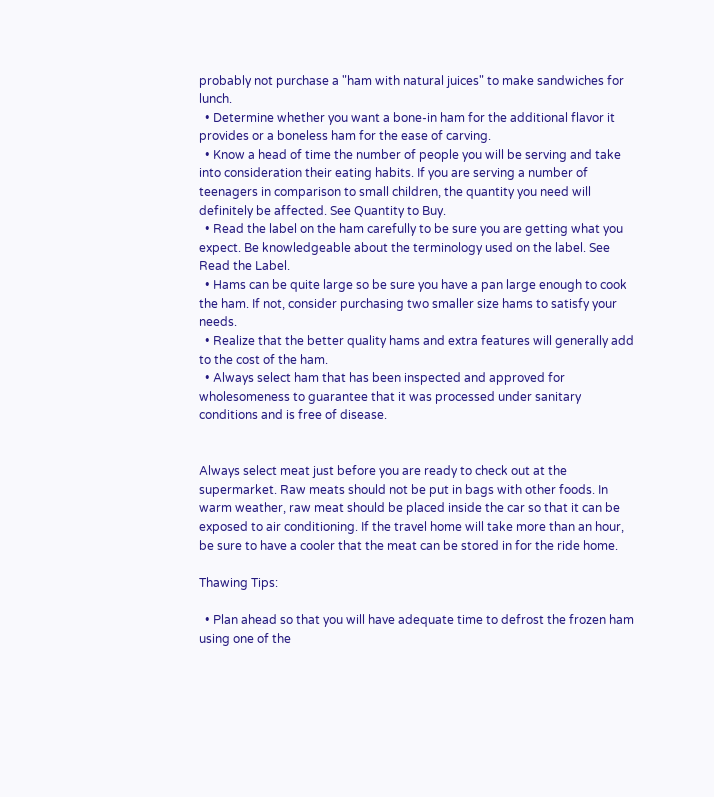probably not purchase a "ham with natural juices" to make sandwiches for lunch.
  • Determine whether you want a bone-in ham for the additional flavor it provides or a boneless ham for the ease of carving.
  • Know a head of time the number of people you will be serving and take into consideration their eating habits. If you are serving a number of teenagers in comparison to small children, the quantity you need will definitely be affected. See Quantity to Buy.
  • Read the label on the ham carefully to be sure you are getting what you expect. Be knowledgeable about the terminology used on the label. See Read the Label.
  • Hams can be quite large so be sure you have a pan large enough to cook the ham. If not, consider purchasing two smaller size hams to satisfy your needs.
  • Realize that the better quality hams and extra features will generally add to the cost of the ham.
  • Always select ham that has been inspected and approved for wholesomeness to guarantee that it was processed under sanitary conditions and is free of disease.


Always select meat just before you are ready to check out at the supermarket. Raw meats should not be put in bags with other foods. In warm weather, raw meat should be placed inside the car so that it can be exposed to air conditioning. If the travel home will take more than an hour, be sure to have a cooler that the meat can be stored in for the ride home.

Thawing Tips:

  • Plan ahead so that you will have adequate time to defrost the frozen ham using one of the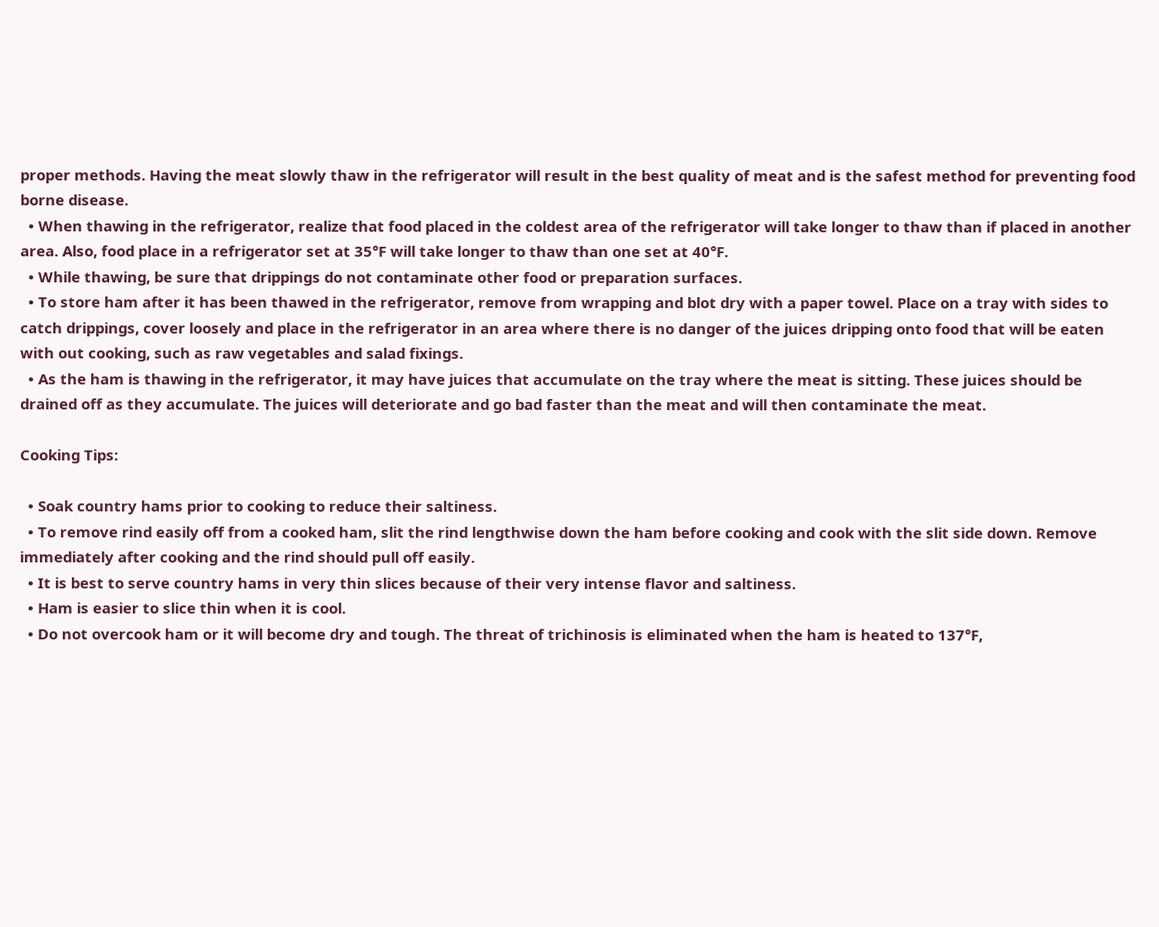proper methods. Having the meat slowly thaw in the refrigerator will result in the best quality of meat and is the safest method for preventing food borne disease.
  • When thawing in the refrigerator, realize that food placed in the coldest area of the refrigerator will take longer to thaw than if placed in another area. Also, food place in a refrigerator set at 35°F will take longer to thaw than one set at 40°F.
  • While thawing, be sure that drippings do not contaminate other food or preparation surfaces.
  • To store ham after it has been thawed in the refrigerator, remove from wrapping and blot dry with a paper towel. Place on a tray with sides to catch drippings, cover loosely and place in the refrigerator in an area where there is no danger of the juices dripping onto food that will be eaten with out cooking, such as raw vegetables and salad fixings.
  • As the ham is thawing in the refrigerator, it may have juices that accumulate on the tray where the meat is sitting. These juices should be drained off as they accumulate. The juices will deteriorate and go bad faster than the meat and will then contaminate the meat.

Cooking Tips:

  • Soak country hams prior to cooking to reduce their saltiness.
  • To remove rind easily off from a cooked ham, slit the rind lengthwise down the ham before cooking and cook with the slit side down. Remove immediately after cooking and the rind should pull off easily.
  • It is best to serve country hams in very thin slices because of their very intense flavor and saltiness.
  • Ham is easier to slice thin when it is cool.
  • Do not overcook ham or it will become dry and tough. The threat of trichinosis is eliminated when the ham is heated to 137°F,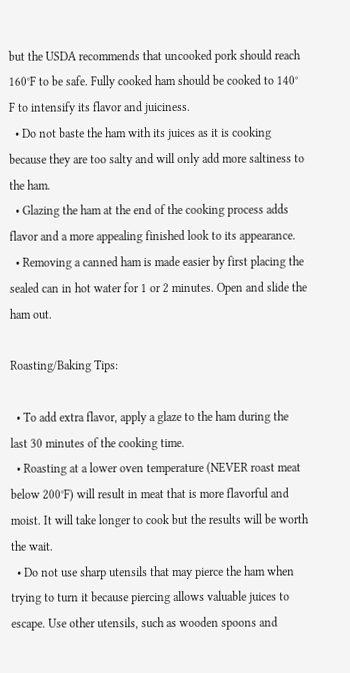but the USDA recommends that uncooked pork should reach 160°F to be safe. Fully cooked ham should be cooked to 140° F to intensify its flavor and juiciness.
  • Do not baste the ham with its juices as it is cooking because they are too salty and will only add more saltiness to the ham.
  • Glazing the ham at the end of the cooking process adds flavor and a more appealing finished look to its appearance.
  • Removing a canned ham is made easier by first placing the sealed can in hot water for 1 or 2 minutes. Open and slide the ham out.

Roasting/Baking Tips:

  • To add extra flavor, apply a glaze to the ham during the last 30 minutes of the cooking time.
  • Roasting at a lower oven temperature (NEVER roast meat below 200°F) will result in meat that is more flavorful and moist. It will take longer to cook but the results will be worth the wait.
  • Do not use sharp utensils that may pierce the ham when trying to turn it because piercing allows valuable juices to escape. Use other utensils, such as wooden spoons and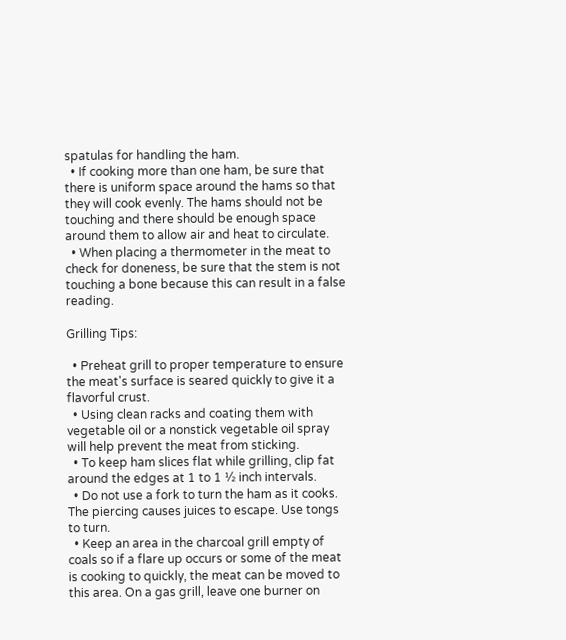spatulas for handling the ham.
  • If cooking more than one ham, be sure that there is uniform space around the hams so that they will cook evenly. The hams should not be touching and there should be enough space around them to allow air and heat to circulate.
  • When placing a thermometer in the meat to check for doneness, be sure that the stem is not touching a bone because this can result in a false reading.

Grilling Tips:

  • Preheat grill to proper temperature to ensure the meat's surface is seared quickly to give it a flavorful crust.
  • Using clean racks and coating them with vegetable oil or a nonstick vegetable oil spray will help prevent the meat from sticking.
  • To keep ham slices flat while grilling, clip fat around the edges at 1 to 1 ½ inch intervals.
  • Do not use a fork to turn the ham as it cooks. The piercing causes juices to escape. Use tongs to turn.
  • Keep an area in the charcoal grill empty of coals so if a flare up occurs or some of the meat is cooking to quickly, the meat can be moved to this area. On a gas grill, leave one burner on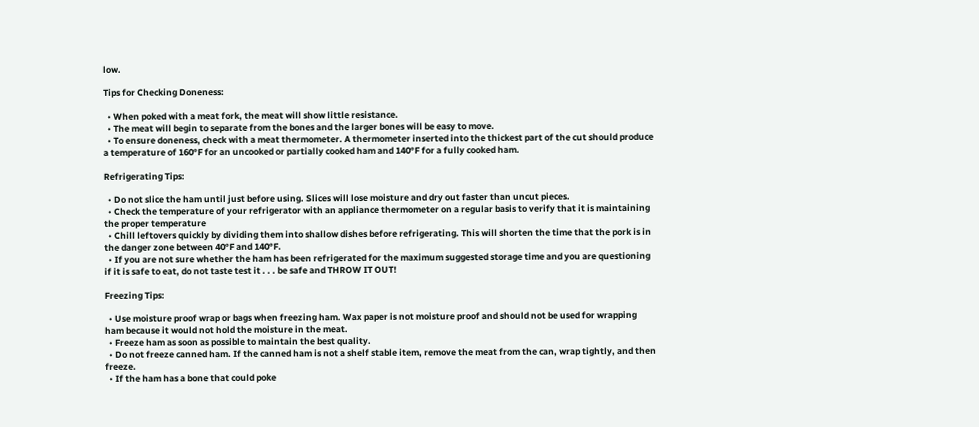low.

Tips for Checking Doneness:

  • When poked with a meat fork, the meat will show little resistance.
  • The meat will begin to separate from the bones and the larger bones will be easy to move.
  • To ensure doneness, check with a meat thermometer. A thermometer inserted into the thickest part of the cut should produce a temperature of 160°F for an uncooked or partially cooked ham and 140°F for a fully cooked ham.

Refrigerating Tips:

  • Do not slice the ham until just before using. Slices will lose moisture and dry out faster than uncut pieces.
  • Check the temperature of your refrigerator with an appliance thermometer on a regular basis to verify that it is maintaining the proper temperature
  • Chill leftovers quickly by dividing them into shallow dishes before refrigerating. This will shorten the time that the pork is in the danger zone between 40°F and 140°F.
  • If you are not sure whether the ham has been refrigerated for the maximum suggested storage time and you are questioning if it is safe to eat, do not taste test it . . . be safe and THROW IT OUT!

Freezing Tips:

  • Use moisture proof wrap or bags when freezing ham. Wax paper is not moisture proof and should not be used for wrapping ham because it would not hold the moisture in the meat.
  • Freeze ham as soon as possible to maintain the best quality.
  • Do not freeze canned ham. If the canned ham is not a shelf stable item, remove the meat from the can, wrap tightly, and then freeze.
  • If the ham has a bone that could poke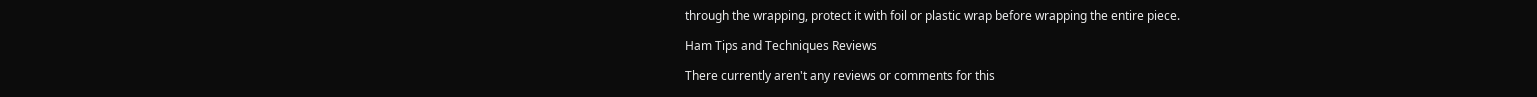through the wrapping, protect it with foil or plastic wrap before wrapping the entire piece.

Ham Tips and Techniques Reviews

There currently aren't any reviews or comments for this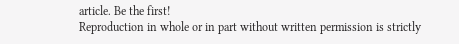article. Be the first!
Reproduction in whole or in part without written permission is strictly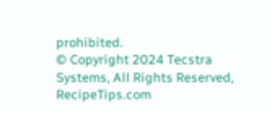prohibited.
© Copyright 2024 Tecstra Systems, All Rights Reserved, RecipeTips.com